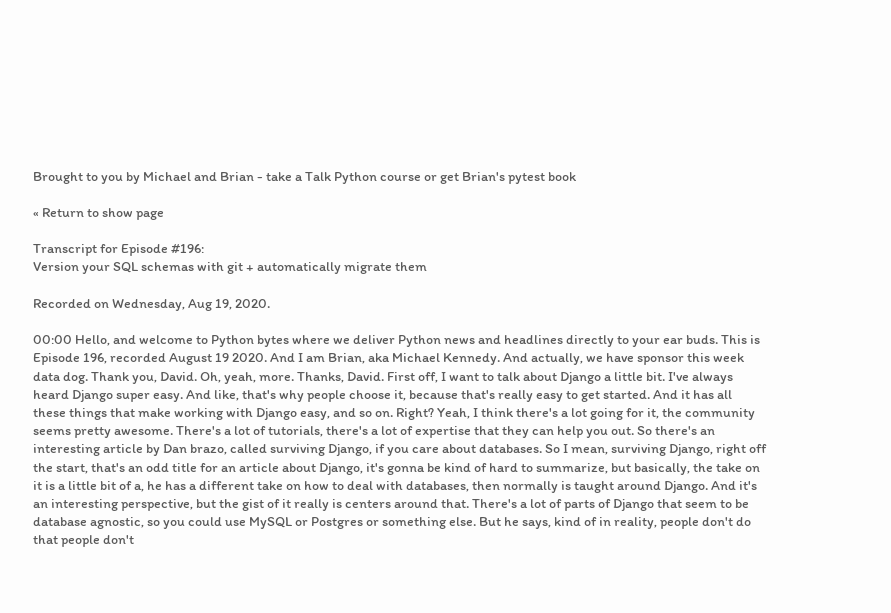Brought to you by Michael and Brian - take a Talk Python course or get Brian's pytest book

« Return to show page

Transcript for Episode #196:
Version your SQL schemas with git + automatically migrate them

Recorded on Wednesday, Aug 19, 2020.

00:00 Hello, and welcome to Python bytes where we deliver Python news and headlines directly to your ear buds. This is Episode 196, recorded August 19 2020. And I am Brian, aka Michael Kennedy. And actually, we have sponsor this week data dog. Thank you, David. Oh, yeah, more. Thanks, David. First off, I want to talk about Django a little bit. I've always heard Django super easy. And like, that's why people choose it, because that's really easy to get started. And it has all these things that make working with Django easy, and so on. Right? Yeah, I think there's a lot going for it, the community seems pretty awesome. There's a lot of tutorials, there's a lot of expertise that they can help you out. So there's an interesting article by Dan brazo, called surviving Django, if you care about databases. So I mean, surviving Django, right off the start, that's an odd title for an article about Django, it's gonna be kind of hard to summarize, but basically, the take on it is a little bit of a, he has a different take on how to deal with databases, then normally is taught around Django. And it's an interesting perspective, but the gist of it really is centers around that. There's a lot of parts of Django that seem to be database agnostic, so you could use MySQL or Postgres or something else. But he says, kind of in reality, people don't do that people don't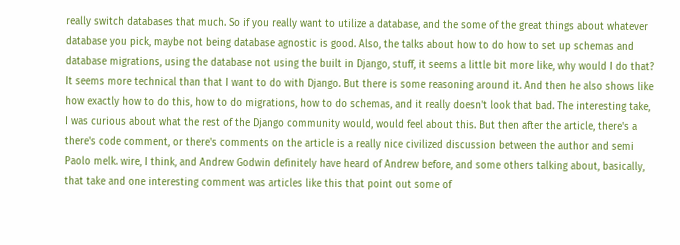really switch databases that much. So if you really want to utilize a database, and the some of the great things about whatever database you pick, maybe not being database agnostic is good. Also, the talks about how to do how to set up schemas and database migrations, using the database not using the built in Django, stuff, it seems a little bit more like, why would I do that? It seems more technical than that I want to do with Django. But there is some reasoning around it. And then he also shows like how exactly how to do this, how to do migrations, how to do schemas, and it really doesn't look that bad. The interesting take, I was curious about what the rest of the Django community would, would feel about this. But then after the article, there's a there's code comment, or there's comments on the article is a really nice civilized discussion between the author and semi Paolo melk. wire, I think, and Andrew Godwin definitely have heard of Andrew before, and some others talking about, basically, that take and one interesting comment was articles like this that point out some of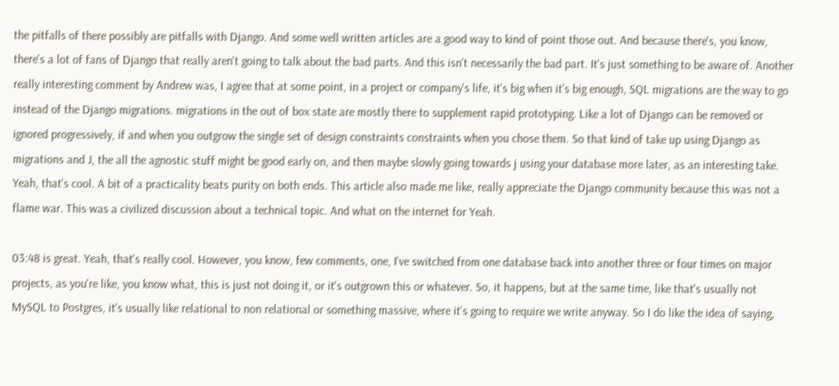the pitfalls of there possibly are pitfalls with Django. And some well written articles are a good way to kind of point those out. And because there's, you know, there's a lot of fans of Django that really aren't going to talk about the bad parts. And this isn't necessarily the bad part. It's just something to be aware of. Another really interesting comment by Andrew was, I agree that at some point, in a project or company's life, it's big when it's big enough, SQL migrations are the way to go instead of the Django migrations. migrations in the out of box state are mostly there to supplement rapid prototyping. Like a lot of Django can be removed or ignored progressively, if and when you outgrow the single set of design constraints constraints when you chose them. So that kind of take up using Django as migrations and J, the all the agnostic stuff might be good early on, and then maybe slowly going towards j using your database more later, as an interesting take. Yeah, that's cool. A bit of a practicality beats purity on both ends. This article also made me like, really appreciate the Django community because this was not a flame war. This was a civilized discussion about a technical topic. And what on the internet for Yeah.

03:48 is great. Yeah, that's really cool. However, you know, few comments, one, I've switched from one database back into another three or four times on major projects, as you're like, you know what, this is just not doing it, or it's outgrown this or whatever. So, it happens, but at the same time, like that's usually not MySQL to Postgres, it's usually like relational to non relational or something massive, where it's going to require we write anyway. So I do like the idea of saying,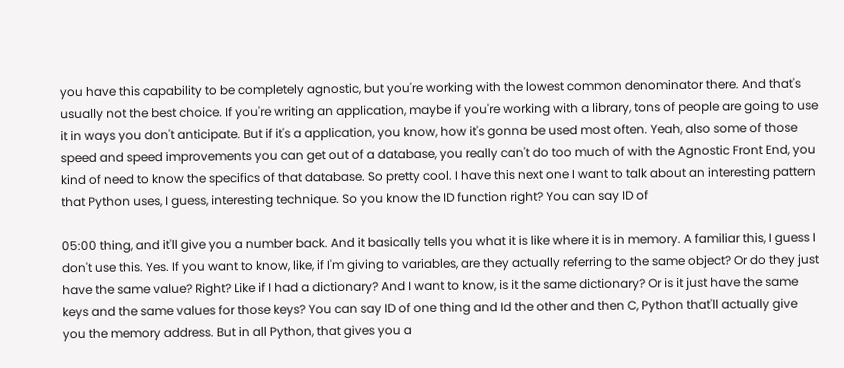you have this capability to be completely agnostic, but you're working with the lowest common denominator there. And that's usually not the best choice. If you're writing an application, maybe if you're working with a library, tons of people are going to use it in ways you don't anticipate. But if it's a application, you know, how it's gonna be used most often. Yeah, also some of those speed and speed improvements you can get out of a database, you really can't do too much of with the Agnostic Front End, you kind of need to know the specifics of that database. So pretty cool. I have this next one I want to talk about an interesting pattern that Python uses, I guess, interesting technique. So you know the ID function right? You can say ID of

05:00 thing, and it'll give you a number back. And it basically tells you what it is like where it is in memory. A familiar this, I guess I don't use this. Yes. If you want to know, like, if I'm giving to variables, are they actually referring to the same object? Or do they just have the same value? Right? Like if I had a dictionary? And I want to know, is it the same dictionary? Or is it just have the same keys and the same values for those keys? You can say ID of one thing and Id the other and then C, Python that'll actually give you the memory address. But in all Python, that gives you a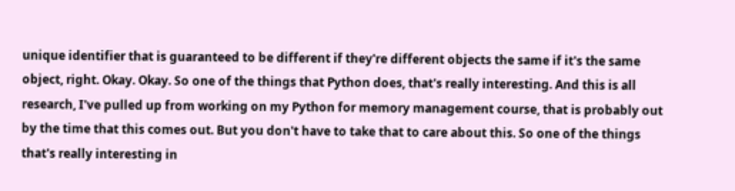unique identifier that is guaranteed to be different if they're different objects the same if it's the same object, right. Okay. Okay. So one of the things that Python does, that's really interesting. And this is all research, I've pulled up from working on my Python for memory management course, that is probably out by the time that this comes out. But you don't have to take that to care about this. So one of the things that's really interesting in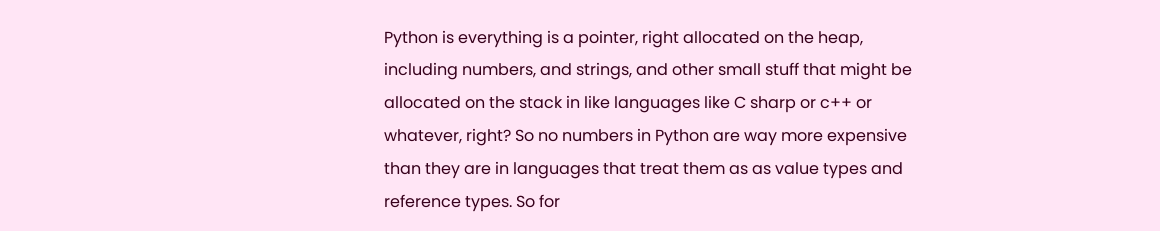Python is everything is a pointer, right allocated on the heap, including numbers, and strings, and other small stuff that might be allocated on the stack in like languages like C sharp or c++ or whatever, right? So no numbers in Python are way more expensive than they are in languages that treat them as as value types and reference types. So for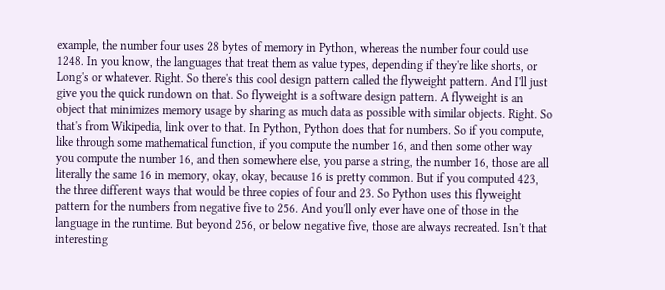example, the number four uses 28 bytes of memory in Python, whereas the number four could use 1248. In you know, the languages that treat them as value types, depending if they're like shorts, or Long's or whatever. Right. So there's this cool design pattern called the flyweight pattern. And I'll just give you the quick rundown on that. So flyweight is a software design pattern. A flyweight is an object that minimizes memory usage by sharing as much data as possible with similar objects. Right. So that's from Wikipedia, link over to that. In Python, Python does that for numbers. So if you compute, like through some mathematical function, if you compute the number 16, and then some other way you compute the number 16, and then somewhere else, you parse a string, the number 16, those are all literally the same 16 in memory, okay, okay, because 16 is pretty common. But if you computed 423, the three different ways that would be three copies of four and 23. So Python uses this flyweight pattern for the numbers from negative five to 256. And you'll only ever have one of those in the language in the runtime. But beyond 256, or below negative five, those are always recreated. Isn't that interesting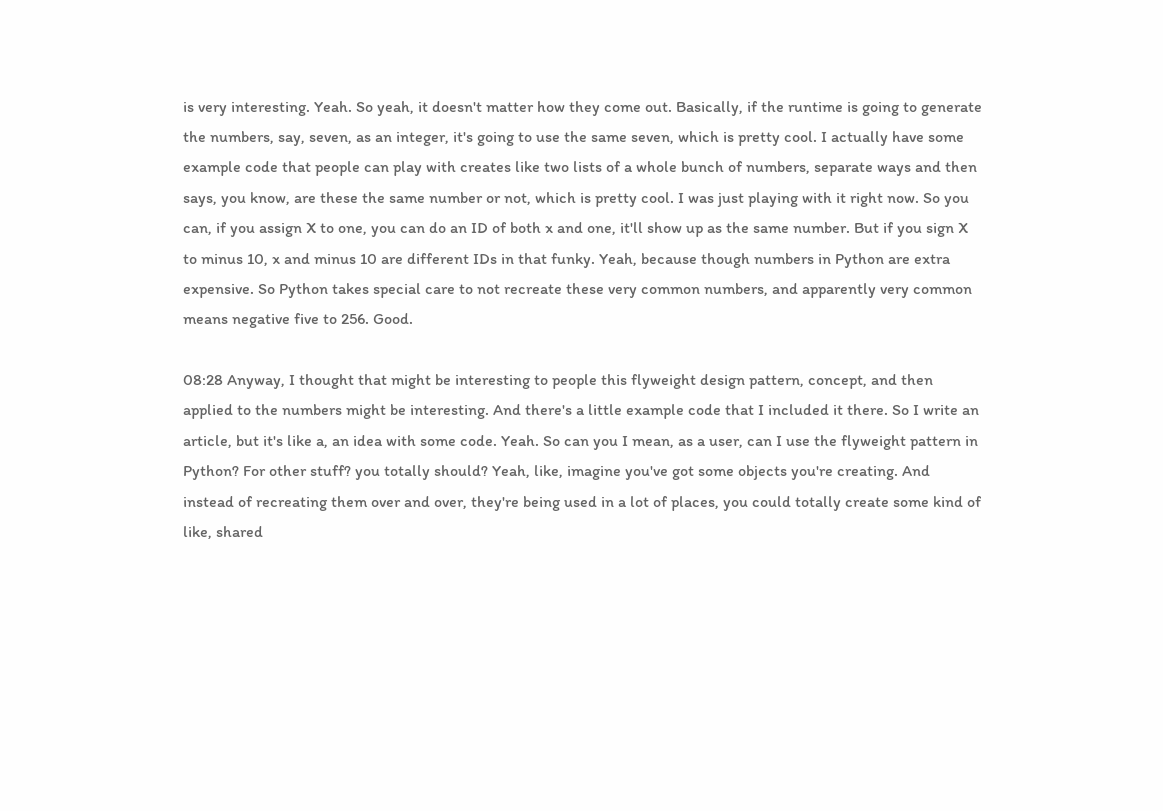is very interesting. Yeah. So yeah, it doesn't matter how they come out. Basically, if the runtime is going to generate the numbers, say, seven, as an integer, it's going to use the same seven, which is pretty cool. I actually have some example code that people can play with creates like two lists of a whole bunch of numbers, separate ways and then says, you know, are these the same number or not, which is pretty cool. I was just playing with it right now. So you can, if you assign X to one, you can do an ID of both x and one, it'll show up as the same number. But if you sign X to minus 10, x and minus 10 are different IDs in that funky. Yeah, because though numbers in Python are extra expensive. So Python takes special care to not recreate these very common numbers, and apparently very common means negative five to 256. Good.

08:28 Anyway, I thought that might be interesting to people this flyweight design pattern, concept, and then applied to the numbers might be interesting. And there's a little example code that I included it there. So I write an article, but it's like a, an idea with some code. Yeah. So can you I mean, as a user, can I use the flyweight pattern in Python? For other stuff? you totally should? Yeah, like, imagine you've got some objects you're creating. And instead of recreating them over and over, they're being used in a lot of places, you could totally create some kind of like, shared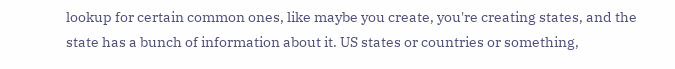lookup for certain common ones, like maybe you create, you're creating states, and the state has a bunch of information about it. US states or countries or something,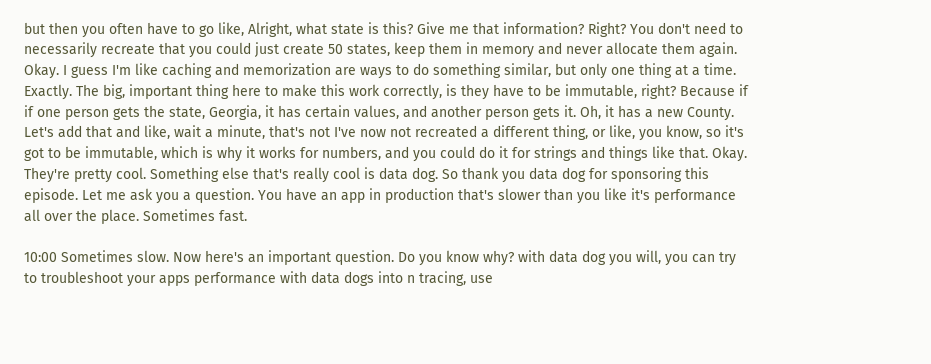but then you often have to go like, Alright, what state is this? Give me that information? Right? You don't need to necessarily recreate that you could just create 50 states, keep them in memory and never allocate them again. Okay. I guess I'm like caching and memorization are ways to do something similar, but only one thing at a time. Exactly. The big, important thing here to make this work correctly, is they have to be immutable, right? Because if if one person gets the state, Georgia, it has certain values, and another person gets it. Oh, it has a new County. Let's add that and like, wait a minute, that's not I've now not recreated a different thing, or like, you know, so it's got to be immutable, which is why it works for numbers, and you could do it for strings and things like that. Okay. They're pretty cool. Something else that's really cool is data dog. So thank you data dog for sponsoring this episode. Let me ask you a question. You have an app in production that's slower than you like it's performance all over the place. Sometimes fast.

10:00 Sometimes slow. Now here's an important question. Do you know why? with data dog you will, you can try to troubleshoot your apps performance with data dogs into n tracing, use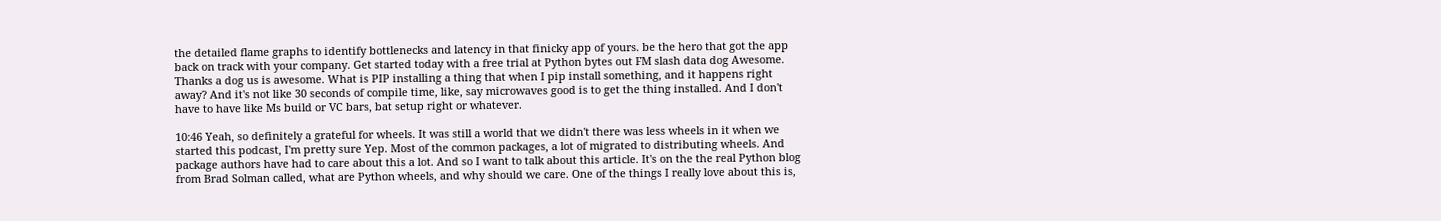the detailed flame graphs to identify bottlenecks and latency in that finicky app of yours. be the hero that got the app back on track with your company. Get started today with a free trial at Python bytes out FM slash data dog Awesome. Thanks a dog us is awesome. What is PIP installing a thing that when I pip install something, and it happens right away? And it's not like 30 seconds of compile time, like, say microwaves good is to get the thing installed. And I don't have to have like Ms build or VC bars, bat setup right or whatever.

10:46 Yeah, so definitely a grateful for wheels. It was still a world that we didn't there was less wheels in it when we started this podcast, I'm pretty sure Yep. Most of the common packages, a lot of migrated to distributing wheels. And package authors have had to care about this a lot. And so I want to talk about this article. It's on the the real Python blog from Brad Solman called, what are Python wheels, and why should we care. One of the things I really love about this is,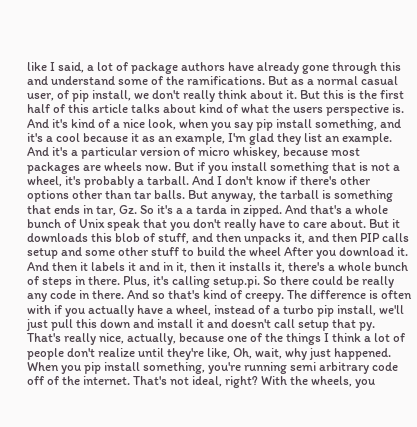like I said, a lot of package authors have already gone through this and understand some of the ramifications. But as a normal casual user, of pip install, we don't really think about it. But this is the first half of this article talks about kind of what the users perspective is. And it's kind of a nice look, when you say pip install something, and it's a cool because it as an example, I'm glad they list an example. And it's a particular version of micro whiskey, because most packages are wheels now. But if you install something that is not a wheel, it's probably a tarball. And I don't know if there's other options other than tar balls. But anyway, the tarball is something that ends in tar, Gz. So it's a a tarda in zipped. And that's a whole bunch of Unix speak that you don't really have to care about. But it downloads this blob of stuff, and then unpacks it, and then PIP calls setup and some other stuff to build the wheel After you download it. And then it labels it and in it, then it installs it, there's a whole bunch of steps in there. Plus, it's calling setup.pi. So there could be really any code in there. And so that's kind of creepy. The difference is often with if you actually have a wheel, instead of a turbo pip install, we'll just pull this down and install it and doesn't call setup that py. That's really nice, actually, because one of the things I think a lot of people don't realize until they're like, Oh, wait, why just happened. When you pip install something, you're running semi arbitrary code off of the internet. That's not ideal, right? With the wheels, you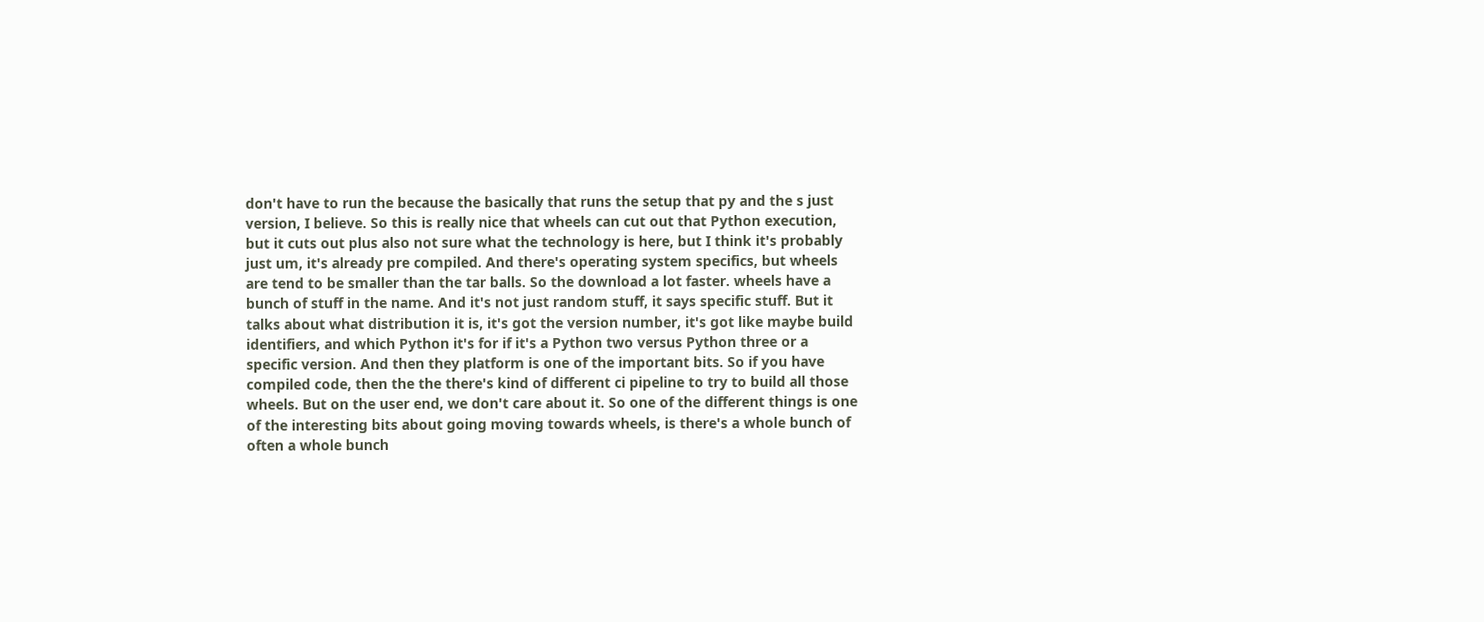don't have to run the because the basically that runs the setup that py and the s just version, I believe. So this is really nice that wheels can cut out that Python execution, but it cuts out plus also not sure what the technology is here, but I think it's probably just um, it's already pre compiled. And there's operating system specifics, but wheels are tend to be smaller than the tar balls. So the download a lot faster. wheels have a bunch of stuff in the name. And it's not just random stuff, it says specific stuff. But it talks about what distribution it is, it's got the version number, it's got like maybe build identifiers, and which Python it's for if it's a Python two versus Python three or a specific version. And then they platform is one of the important bits. So if you have compiled code, then the the there's kind of different ci pipeline to try to build all those wheels. But on the user end, we don't care about it. So one of the different things is one of the interesting bits about going moving towards wheels, is there's a whole bunch of often a whole bunch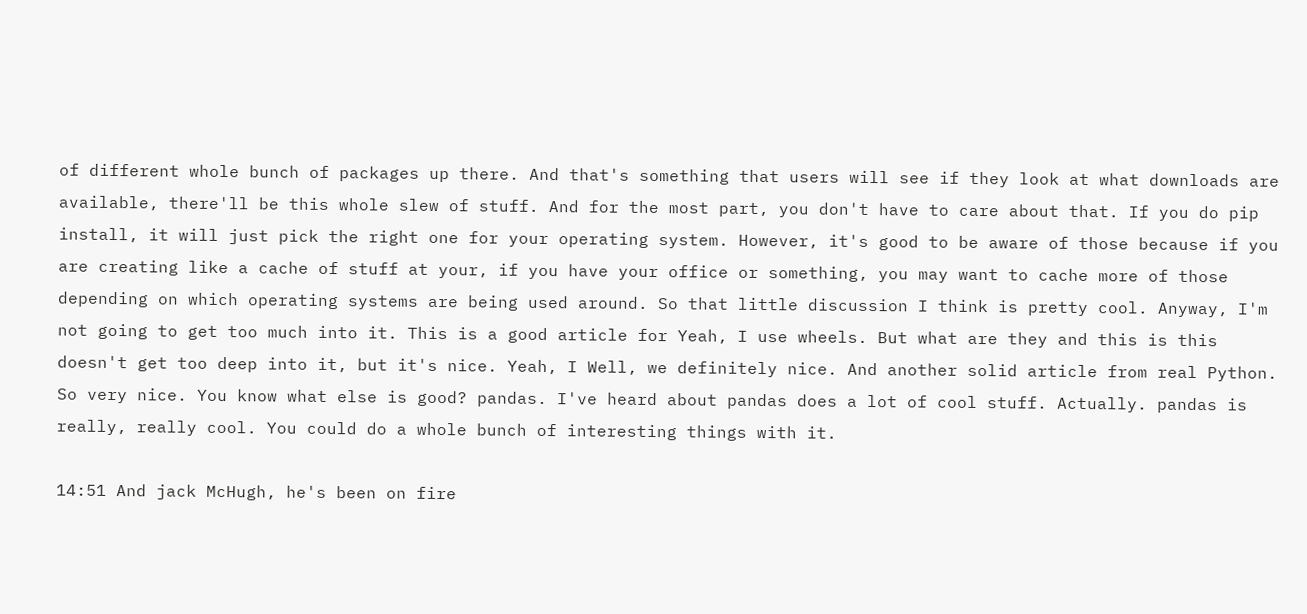of different whole bunch of packages up there. And that's something that users will see if they look at what downloads are available, there'll be this whole slew of stuff. And for the most part, you don't have to care about that. If you do pip install, it will just pick the right one for your operating system. However, it's good to be aware of those because if you are creating like a cache of stuff at your, if you have your office or something, you may want to cache more of those depending on which operating systems are being used around. So that little discussion I think is pretty cool. Anyway, I'm not going to get too much into it. This is a good article for Yeah, I use wheels. But what are they and this is this doesn't get too deep into it, but it's nice. Yeah, I Well, we definitely nice. And another solid article from real Python. So very nice. You know what else is good? pandas. I've heard about pandas does a lot of cool stuff. Actually. pandas is really, really cool. You could do a whole bunch of interesting things with it.

14:51 And jack McHugh, he's been on fire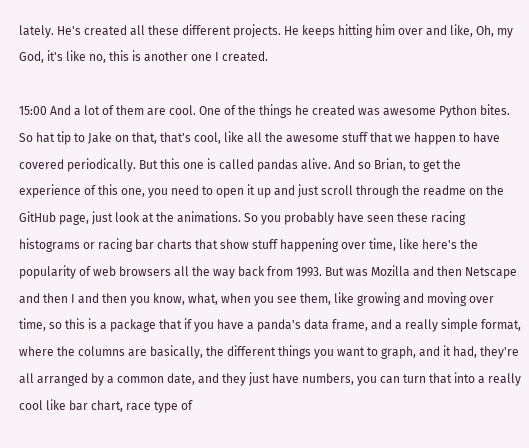lately. He's created all these different projects. He keeps hitting him over and like, Oh, my God, it's like no, this is another one I created.

15:00 And a lot of them are cool. One of the things he created was awesome Python bites. So hat tip to Jake on that, that's cool, like all the awesome stuff that we happen to have covered periodically. But this one is called pandas alive. And so Brian, to get the experience of this one, you need to open it up and just scroll through the readme on the GitHub page, just look at the animations. So you probably have seen these racing histograms or racing bar charts that show stuff happening over time, like here's the popularity of web browsers all the way back from 1993. But was Mozilla and then Netscape and then I and then you know, what, when you see them, like growing and moving over time, so this is a package that if you have a panda's data frame, and a really simple format, where the columns are basically, the different things you want to graph, and it had, they're all arranged by a common date, and they just have numbers, you can turn that into a really cool like bar chart, race type of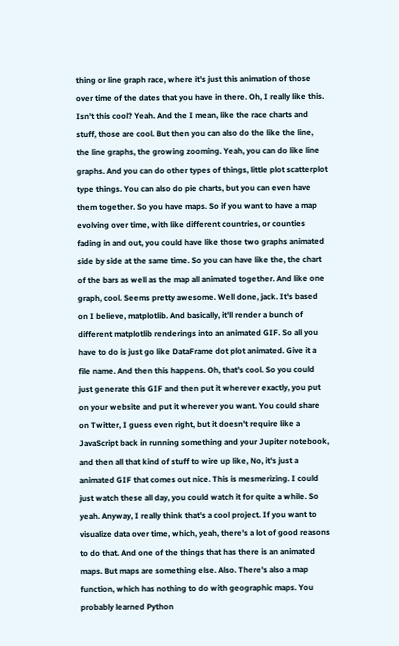thing or line graph race, where it's just this animation of those over time of the dates that you have in there. Oh, I really like this. Isn't this cool? Yeah. And the I mean, like the race charts and stuff, those are cool. But then you can also do the like the line, the line graphs, the growing zooming. Yeah, you can do like line graphs. And you can do other types of things, little plot scatterplot type things. You can also do pie charts, but you can even have them together. So you have maps. So if you want to have a map evolving over time, with like different countries, or counties fading in and out, you could have like those two graphs animated side by side at the same time. So you can have like the, the chart of the bars as well as the map all animated together. And like one graph, cool. Seems pretty awesome. Well done, jack. It's based on I believe, matplotlib. And basically, it'll render a bunch of different matplotlib renderings into an animated GIF. So all you have to do is just go like DataFrame dot plot animated. Give it a file name. And then this happens. Oh, that's cool. So you could just generate this GIF and then put it wherever exactly, you put on your website and put it wherever you want. You could share on Twitter, I guess even right, but it doesn't require like a JavaScript back in running something and your Jupiter notebook, and then all that kind of stuff to wire up like, No, it's just a animated GIF that comes out nice. This is mesmerizing. I could just watch these all day, you could watch it for quite a while. So yeah. Anyway, I really think that's a cool project. If you want to visualize data over time, which, yeah, there's a lot of good reasons to do that. And one of the things that has there is an animated maps. But maps are something else. Also. There's also a map function, which has nothing to do with geographic maps. You probably learned Python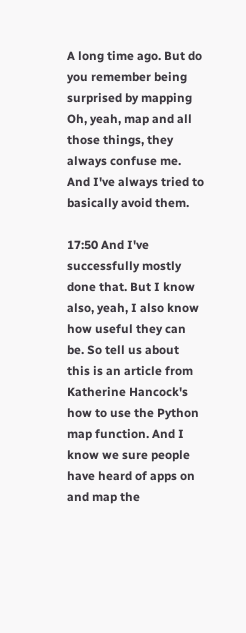A long time ago. But do you remember being surprised by mapping Oh, yeah, map and all those things, they always confuse me. And I've always tried to basically avoid them.

17:50 And I've successfully mostly done that. But I know also, yeah, I also know how useful they can be. So tell us about this is an article from Katherine Hancock's how to use the Python map function. And I know we sure people have heard of apps on and map the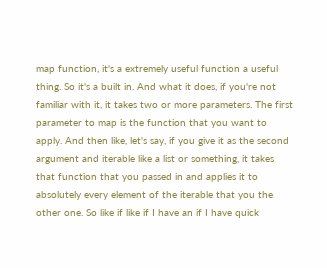map function, it's a extremely useful function a useful thing. So it's a built in. And what it does, if you're not familiar with it, it takes two or more parameters. The first parameter to map is the function that you want to apply. And then like, let's say, if you give it as the second argument and iterable like a list or something, it takes that function that you passed in and applies it to absolutely every element of the iterable that you the other one. So like if like if I have an if I have quick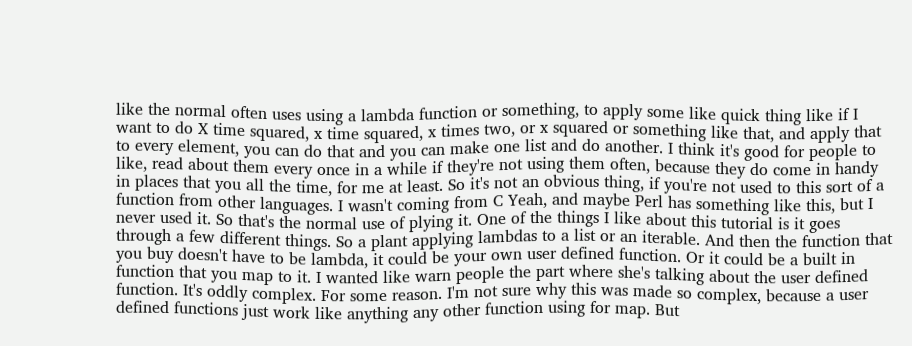like the normal often uses using a lambda function or something, to apply some like quick thing like if I want to do X time squared, x time squared, x times two, or x squared or something like that, and apply that to every element, you can do that and you can make one list and do another. I think it's good for people to like, read about them every once in a while if they're not using them often, because they do come in handy in places that you all the time, for me at least. So it's not an obvious thing, if you're not used to this sort of a function from other languages. I wasn't coming from C Yeah, and maybe Perl has something like this, but I never used it. So that's the normal use of plying it. One of the things I like about this tutorial is it goes through a few different things. So a plant applying lambdas to a list or an iterable. And then the function that you buy doesn't have to be lambda, it could be your own user defined function. Or it could be a built in function that you map to it. I wanted like warn people the part where she's talking about the user defined function. It's oddly complex. For some reason. I'm not sure why this was made so complex, because a user defined functions just work like anything any other function using for map. But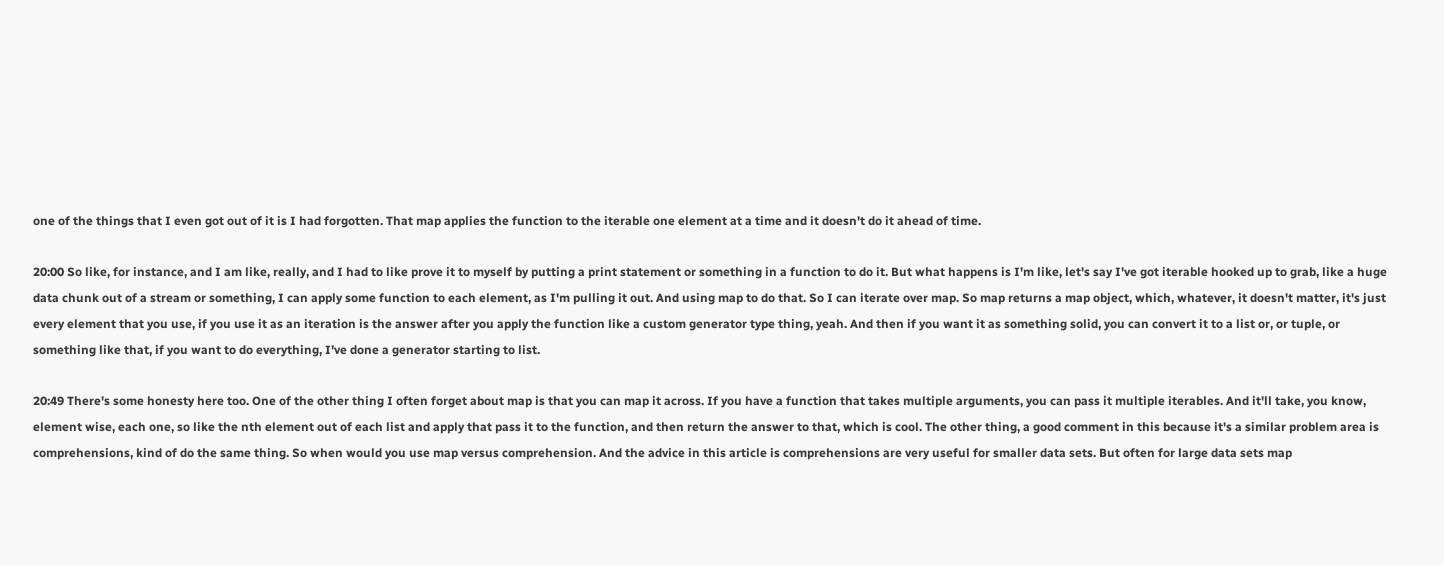one of the things that I even got out of it is I had forgotten. That map applies the function to the iterable one element at a time and it doesn't do it ahead of time.

20:00 So like, for instance, and I am like, really, and I had to like prove it to myself by putting a print statement or something in a function to do it. But what happens is I'm like, let's say I've got iterable hooked up to grab, like a huge data chunk out of a stream or something, I can apply some function to each element, as I'm pulling it out. And using map to do that. So I can iterate over map. So map returns a map object, which, whatever, it doesn't matter, it's just every element that you use, if you use it as an iteration is the answer after you apply the function like a custom generator type thing, yeah. And then if you want it as something solid, you can convert it to a list or, or tuple, or something like that, if you want to do everything, I've done a generator starting to list.

20:49 There's some honesty here too. One of the other thing I often forget about map is that you can map it across. If you have a function that takes multiple arguments, you can pass it multiple iterables. And it'll take, you know, element wise, each one, so like the nth element out of each list and apply that pass it to the function, and then return the answer to that, which is cool. The other thing, a good comment in this because it's a similar problem area is comprehensions, kind of do the same thing. So when would you use map versus comprehension. And the advice in this article is comprehensions are very useful for smaller data sets. But often for large data sets map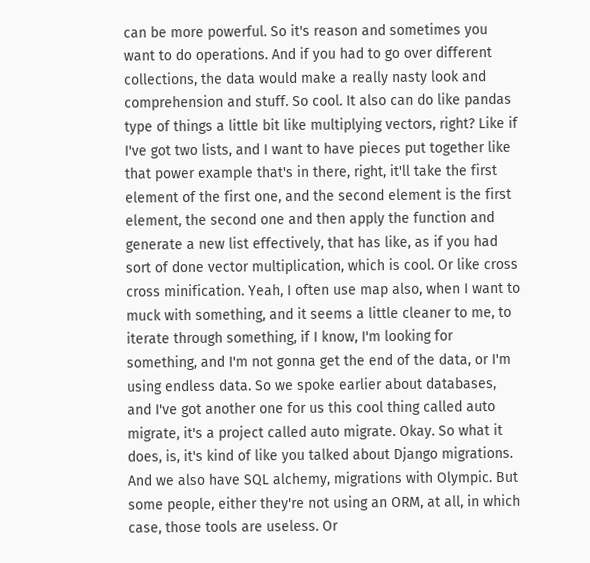can be more powerful. So it's reason and sometimes you want to do operations. And if you had to go over different collections, the data would make a really nasty look and comprehension and stuff. So cool. It also can do like pandas type of things a little bit like multiplying vectors, right? Like if I've got two lists, and I want to have pieces put together like that power example that's in there, right, it'll take the first element of the first one, and the second element is the first element, the second one and then apply the function and generate a new list effectively, that has like, as if you had sort of done vector multiplication, which is cool. Or like cross cross minification. Yeah, I often use map also, when I want to muck with something, and it seems a little cleaner to me, to iterate through something, if I know, I'm looking for something, and I'm not gonna get the end of the data, or I'm using endless data. So we spoke earlier about databases, and I've got another one for us this cool thing called auto migrate, it's a project called auto migrate. Okay. So what it does, is, it's kind of like you talked about Django migrations. And we also have SQL alchemy, migrations with Olympic. But some people, either they're not using an ORM, at all, in which case, those tools are useless. Or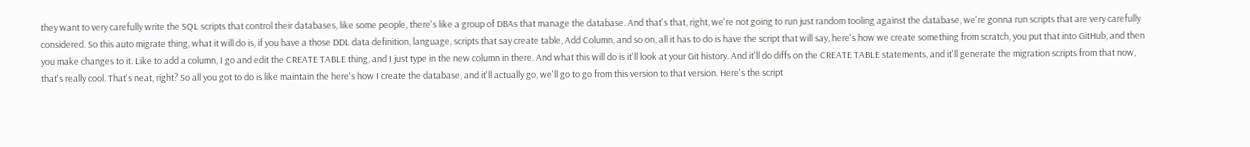they want to very carefully write the SQL scripts that control their databases, like some people, there's like a group of DBAs that manage the database. And that's that, right, we're not going to run just random tooling against the database, we're gonna run scripts that are very carefully considered. So this auto migrate thing, what it will do is, if you have a those DDL data definition, language, scripts that say create table, Add Column, and so on, all it has to do is have the script that will say, here's how we create something from scratch, you put that into GitHub, and then you make changes to it. Like to add a column, I go and edit the CREATE TABLE thing, and I just type in the new column in there. And what this will do is it'll look at your Git history. And it'll do diffs on the CREATE TABLE statements, and it'll generate the migration scripts from that now, that's really cool. That's neat, right? So all you got to do is like maintain the here's how I create the database, and it'll actually go, we'll go to go from this version to that version. Here's the script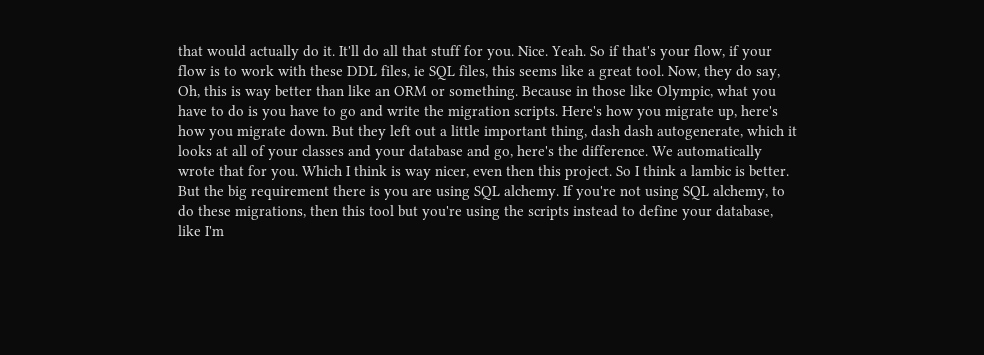that would actually do it. It'll do all that stuff for you. Nice. Yeah. So if that's your flow, if your flow is to work with these DDL files, ie SQL files, this seems like a great tool. Now, they do say, Oh, this is way better than like an ORM or something. Because in those like Olympic, what you have to do is you have to go and write the migration scripts. Here's how you migrate up, here's how you migrate down. But they left out a little important thing, dash dash autogenerate, which it looks at all of your classes and your database and go, here's the difference. We automatically wrote that for you. Which I think is way nicer, even then this project. So I think a lambic is better. But the big requirement there is you are using SQL alchemy. If you're not using SQL alchemy, to do these migrations, then this tool but you're using the scripts instead to define your database, like I'm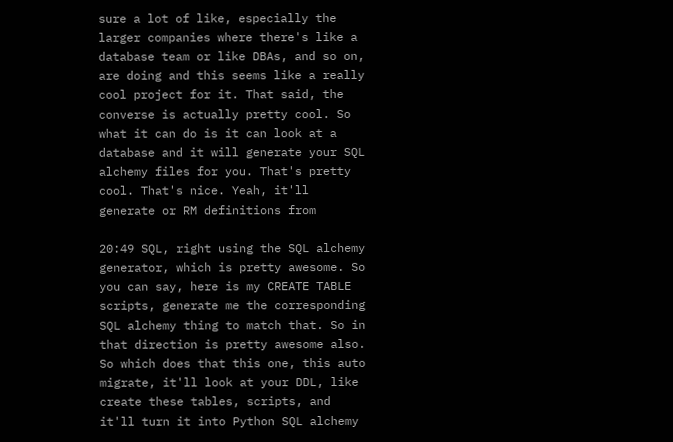sure a lot of like, especially the larger companies where there's like a database team or like DBAs, and so on, are doing and this seems like a really cool project for it. That said, the converse is actually pretty cool. So what it can do is it can look at a database and it will generate your SQL alchemy files for you. That's pretty cool. That's nice. Yeah, it'll generate or RM definitions from

20:49 SQL, right using the SQL alchemy generator, which is pretty awesome. So you can say, here is my CREATE TABLE scripts, generate me the corresponding SQL alchemy thing to match that. So in that direction is pretty awesome also. So which does that this one, this auto migrate, it'll look at your DDL, like create these tables, scripts, and it'll turn it into Python SQL alchemy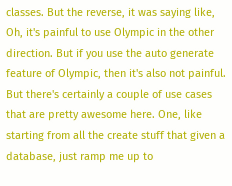classes. But the reverse, it was saying like, Oh, it's painful to use Olympic in the other direction. But if you use the auto generate feature of Olympic, then it's also not painful. But there's certainly a couple of use cases that are pretty awesome here. One, like starting from all the create stuff that given a database, just ramp me up to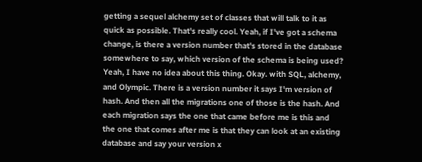getting a sequel alchemy set of classes that will talk to it as quick as possible. That's really cool. Yeah, if I've got a schema change, is there a version number that's stored in the database somewhere to say, which version of the schema is being used? Yeah, I have no idea about this thing. Okay. with SQL, alchemy, and Olympic. There is a version number it says I'm version of hash. And then all the migrations one of those is the hash. And each migration says the one that came before me is this and the one that comes after me is that they can look at an existing database and say your version x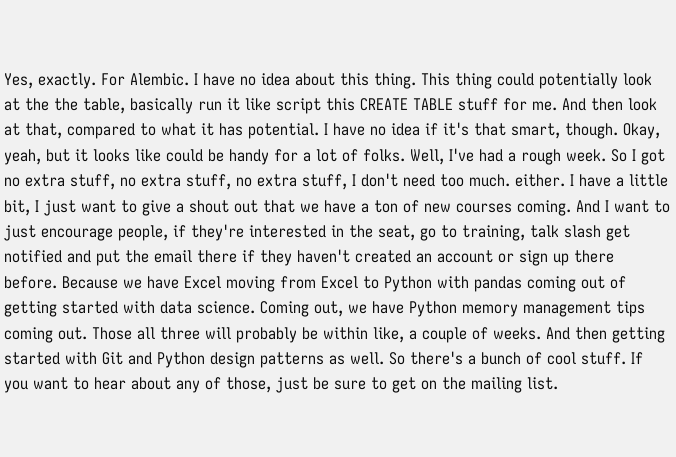Yes, exactly. For Alembic. I have no idea about this thing. This thing could potentially look at the the table, basically run it like script this CREATE TABLE stuff for me. And then look at that, compared to what it has potential. I have no idea if it's that smart, though. Okay, yeah, but it looks like could be handy for a lot of folks. Well, I've had a rough week. So I got no extra stuff, no extra stuff, no extra stuff, I don't need too much. either. I have a little bit, I just want to give a shout out that we have a ton of new courses coming. And I want to just encourage people, if they're interested in the seat, go to training, talk slash get notified and put the email there if they haven't created an account or sign up there before. Because we have Excel moving from Excel to Python with pandas coming out of getting started with data science. Coming out, we have Python memory management tips coming out. Those all three will probably be within like, a couple of weeks. And then getting started with Git and Python design patterns as well. So there's a bunch of cool stuff. If you want to hear about any of those, just be sure to get on the mailing list.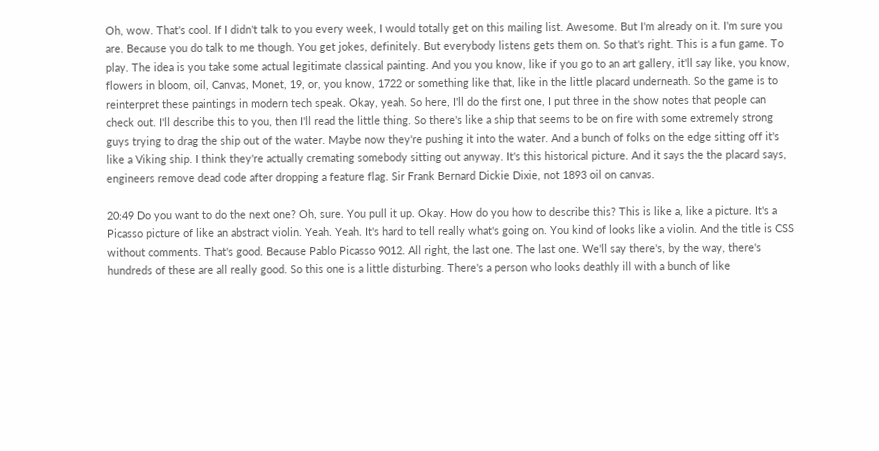Oh, wow. That's cool. If I didn't talk to you every week, I would totally get on this mailing list. Awesome. But I'm already on it. I'm sure you are. Because you do talk to me though. You get jokes, definitely. But everybody listens gets them on. So that's right. This is a fun game. To play. The idea is you take some actual legitimate classical painting. And you you know, like if you go to an art gallery, it'll say like, you know, flowers in bloom, oil, Canvas, Monet, 19, or, you know, 1722 or something like that, like in the little placard underneath. So the game is to reinterpret these paintings in modern tech speak. Okay, yeah. So here, I'll do the first one, I put three in the show notes that people can check out. I'll describe this to you, then I'll read the little thing. So there's like a ship that seems to be on fire with some extremely strong guys trying to drag the ship out of the water. Maybe now they're pushing it into the water. And a bunch of folks on the edge sitting off it's like a Viking ship. I think they're actually cremating somebody sitting out anyway. It's this historical picture. And it says the the placard says, engineers remove dead code after dropping a feature flag. Sir Frank Bernard Dickie Dixie, not 1893 oil on canvas.

20:49 Do you want to do the next one? Oh, sure. You pull it up. Okay. How do you how to describe this? This is like a, like a picture. It's a Picasso picture of like an abstract violin. Yeah. Yeah. It's hard to tell really what's going on. You kind of looks like a violin. And the title is CSS without comments. That's good. Because Pablo Picasso 9012. All right, the last one. The last one. We'll say there's, by the way, there's hundreds of these are all really good. So this one is a little disturbing. There's a person who looks deathly ill with a bunch of like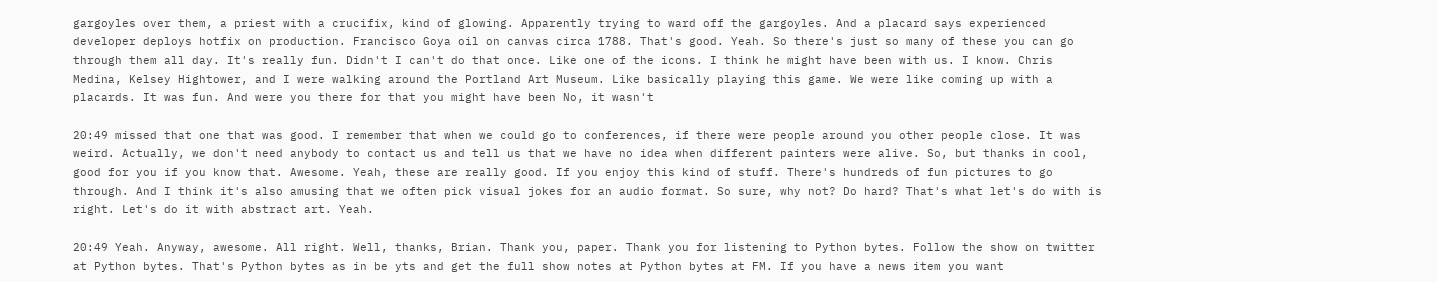gargoyles over them, a priest with a crucifix, kind of glowing. Apparently trying to ward off the gargoyles. And a placard says experienced developer deploys hotfix on production. Francisco Goya oil on canvas circa 1788. That's good. Yeah. So there's just so many of these you can go through them all day. It's really fun. Didn't I can't do that once. Like one of the icons. I think he might have been with us. I know. Chris Medina, Kelsey Hightower, and I were walking around the Portland Art Museum. Like basically playing this game. We were like coming up with a placards. It was fun. And were you there for that you might have been No, it wasn't

20:49 missed that one that was good. I remember that when we could go to conferences, if there were people around you other people close. It was weird. Actually, we don't need anybody to contact us and tell us that we have no idea when different painters were alive. So, but thanks in cool, good for you if you know that. Awesome. Yeah, these are really good. If you enjoy this kind of stuff. There's hundreds of fun pictures to go through. And I think it's also amusing that we often pick visual jokes for an audio format. So sure, why not? Do hard? That's what let's do with is right. Let's do it with abstract art. Yeah.

20:49 Yeah. Anyway, awesome. All right. Well, thanks, Brian. Thank you, paper. Thank you for listening to Python bytes. Follow the show on twitter at Python bytes. That's Python bytes as in be yts and get the full show notes at Python bytes at FM. If you have a news item you want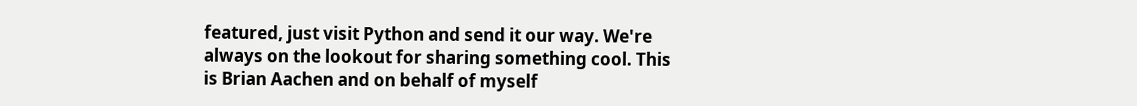featured, just visit Python and send it our way. We're always on the lookout for sharing something cool. This is Brian Aachen and on behalf of myself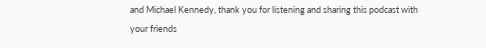and Michael Kennedy, thank you for listening and sharing this podcast with your friends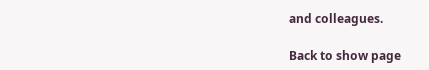and colleagues.

Back to show page